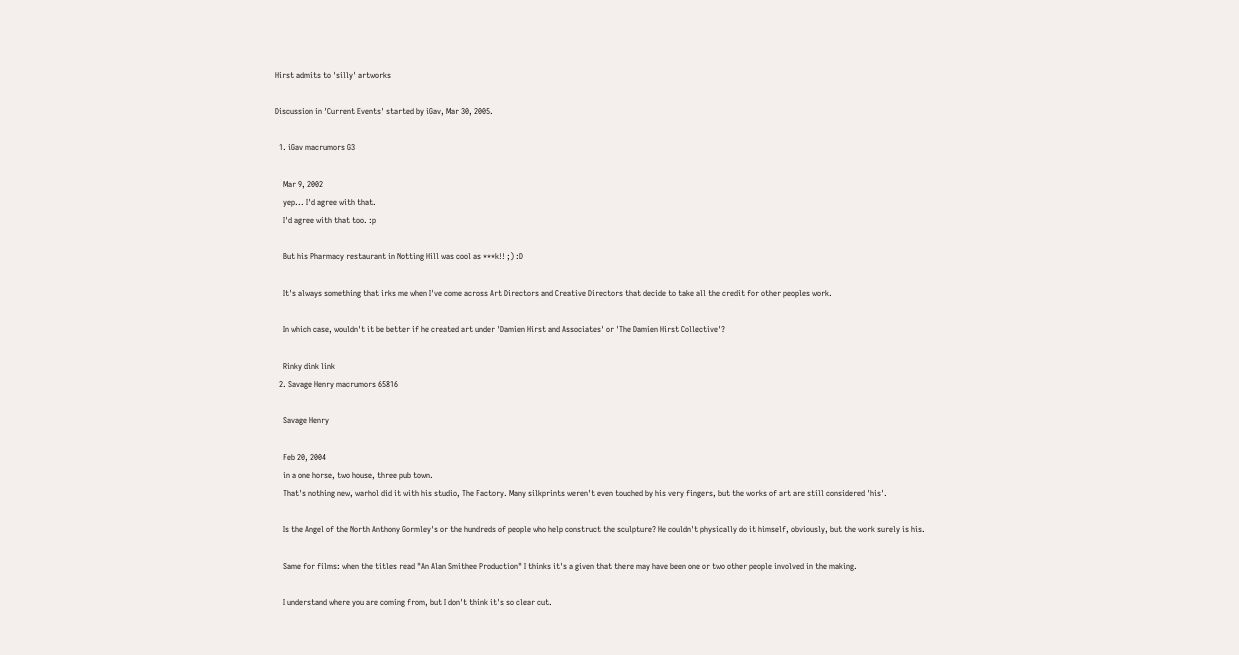Hirst admits to 'silly' artworks

Discussion in 'Current Events' started by iGav, Mar 30, 2005.

  1. iGav macrumors G3

    Mar 9, 2002
    yep... I'd agree with that.
    I'd agree with that too. :p

    But his Pharmacy restaurant in Notting Hill was cool as ***k!! ;) :D

    It's always something that irks me when I've come across Art Directors and Creative Directors that decide to take all the credit for other peoples work.

    In which case, wouldn't it be better if he created art under 'Damien Hirst and Associates' or 'The Damien Hirst Collective'?

    Rinky dink link
  2. Savage Henry macrumors 65816

    Savage Henry

    Feb 20, 2004
    in a one horse, two house, three pub town.
    That's nothing new, warhol did it with his studio, The Factory. Many silkprints weren't even touched by his very fingers, but the works of art are still considered 'his'.

    Is the Angel of the North Anthony Gormley's or the hundreds of people who help construct the sculpture? He couldn't physically do it himself, obviously, but the work surely is his.

    Same for films: when the titles read "An Alan Smithee Production" I thinks it's a given that there may have been one or two other people involved in the making.

    I understand where you are coming from, but I don't think it's so clear cut.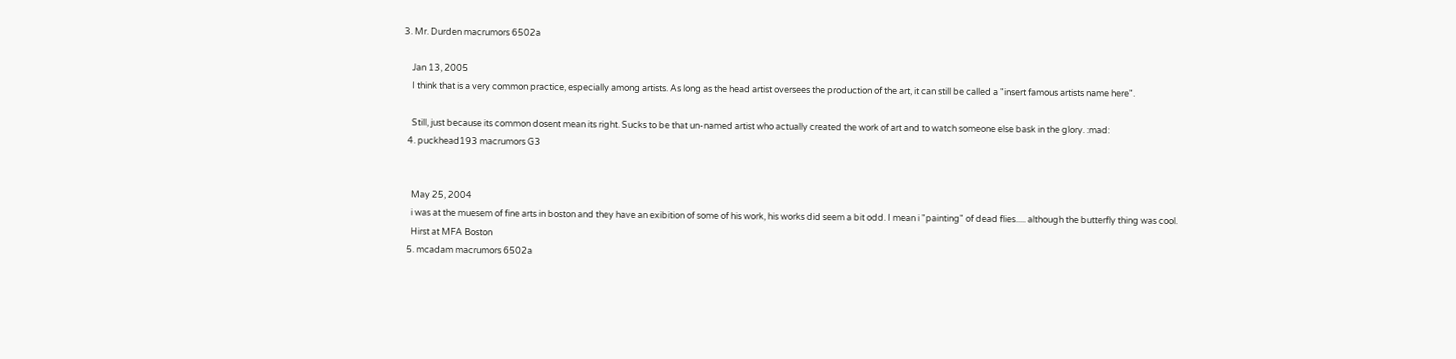3. Mr. Durden macrumors 6502a

    Jan 13, 2005
    I think that is a very common practice, especially among artists. As long as the head artist oversees the production of the art, it can still be called a "insert famous artists name here".

    Still, just because its common dosent mean its right. Sucks to be that un-named artist who actually created the work of art and to watch someone else bask in the glory. :mad:
  4. puckhead193 macrumors G3


    May 25, 2004
    i was at the muesem of fine arts in boston and they have an exibition of some of his work, his works did seem a bit odd. I mean i "painting" of dead flies..... although the butterfly thing was cool.
    Hirst at MFA Boston
  5. mcadam macrumors 6502a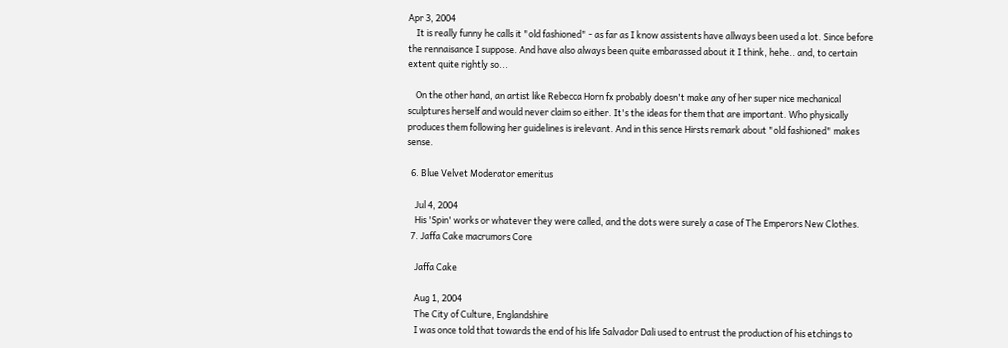Apr 3, 2004
    It is really funny he calls it "old fashioned" - as far as I know assistents have allways been used a lot. Since before the rennaisance I suppose. And have also always been quite embarassed about it I think, hehe.. and, to certain extent quite rightly so...

    On the other hand, an artist like Rebecca Horn fx probably doesn't make any of her super nice mechanical sculptures herself and would never claim so either. It's the ideas for them that are important. Who physically produces them following her guidelines is irelevant. And in this sence Hirsts remark about "old fashioned" makes sense.

  6. Blue Velvet Moderator emeritus

    Jul 4, 2004
    His 'Spin' works or whatever they were called, and the dots were surely a case of The Emperors New Clothes.
  7. Jaffa Cake macrumors Core

    Jaffa Cake

    Aug 1, 2004
    The City of Culture, Englandshire
    I was once told that towards the end of his life Salvador Dali used to entrust the production of his etchings to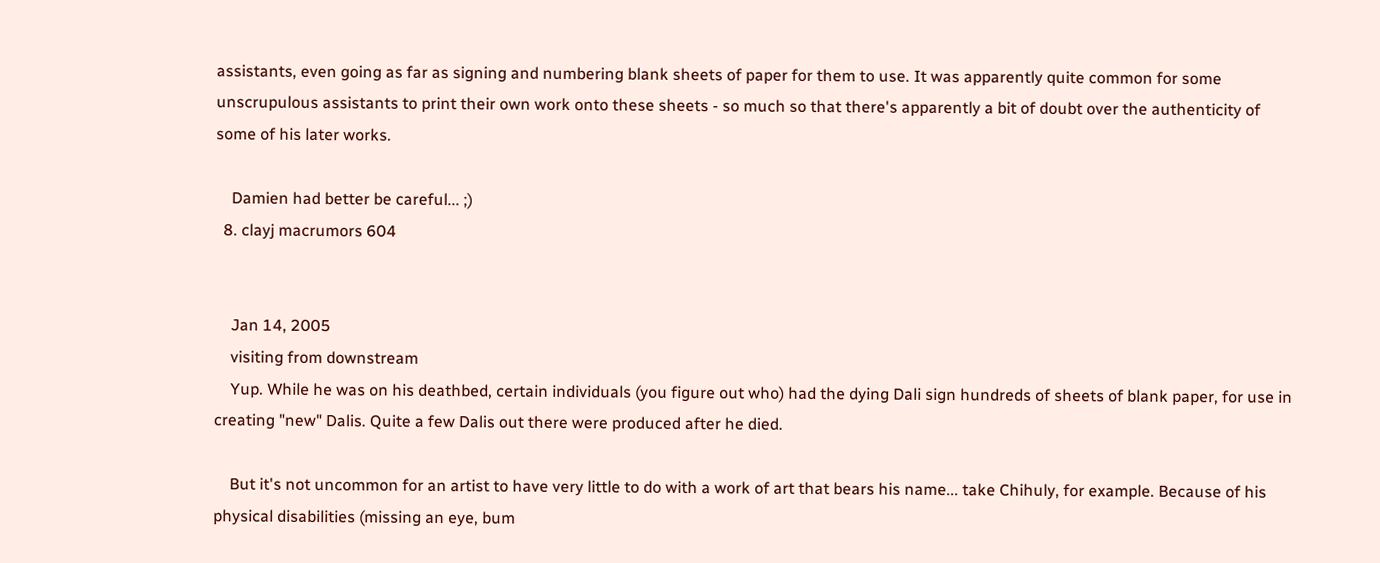assistants, even going as far as signing and numbering blank sheets of paper for them to use. It was apparently quite common for some unscrupulous assistants to print their own work onto these sheets - so much so that there's apparently a bit of doubt over the authenticity of some of his later works.

    Damien had better be careful... ;)
  8. clayj macrumors 604


    Jan 14, 2005
    visiting from downstream
    Yup. While he was on his deathbed, certain individuals (you figure out who) had the dying Dali sign hundreds of sheets of blank paper, for use in creating "new" Dalis. Quite a few Dalis out there were produced after he died.

    But it's not uncommon for an artist to have very little to do with a work of art that bears his name... take Chihuly, for example. Because of his physical disabilities (missing an eye, bum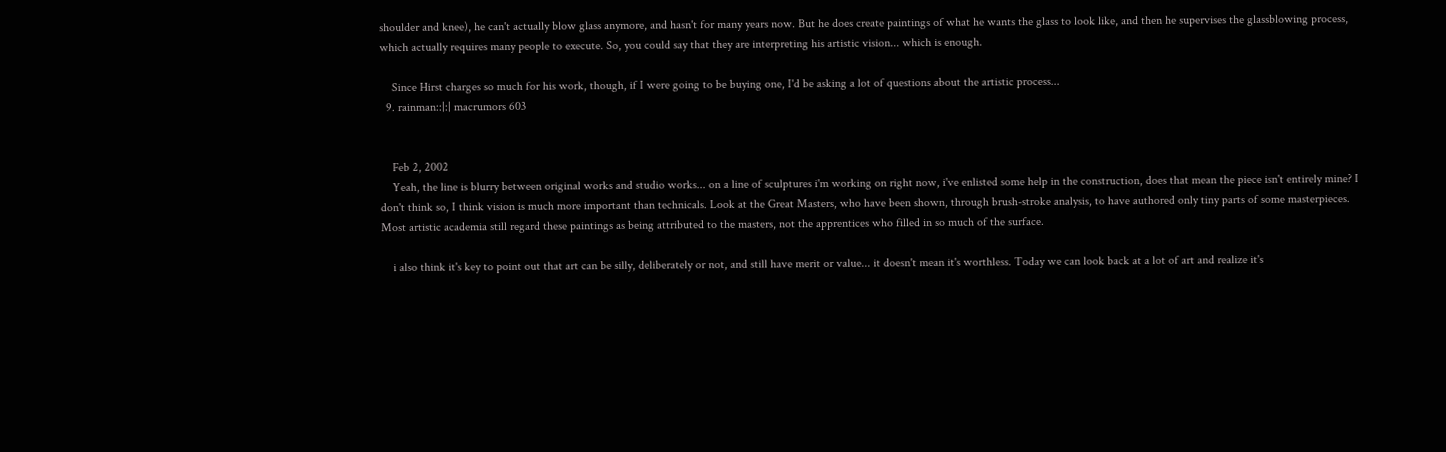shoulder and knee), he can't actually blow glass anymore, and hasn't for many years now. But he does create paintings of what he wants the glass to look like, and then he supervises the glassblowing process, which actually requires many people to execute. So, you could say that they are interpreting his artistic vision... which is enough.

    Since Hirst charges so much for his work, though, if I were going to be buying one, I'd be asking a lot of questions about the artistic process...
  9. rainman::|:| macrumors 603


    Feb 2, 2002
    Yeah, the line is blurry between original works and studio works... on a line of sculptures i'm working on right now, i've enlisted some help in the construction, does that mean the piece isn't entirely mine? I don't think so, I think vision is much more important than technicals. Look at the Great Masters, who have been shown, through brush-stroke analysis, to have authored only tiny parts of some masterpieces. Most artistic academia still regard these paintings as being attributed to the masters, not the apprentices who filled in so much of the surface.

    i also think it's key to point out that art can be silly, deliberately or not, and still have merit or value... it doesn't mean it's worthless. Today we can look back at a lot of art and realize it's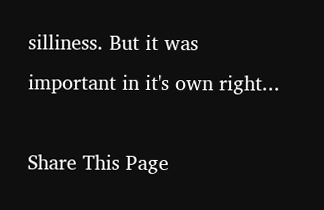silliness. But it was important in it's own right...

Share This Page